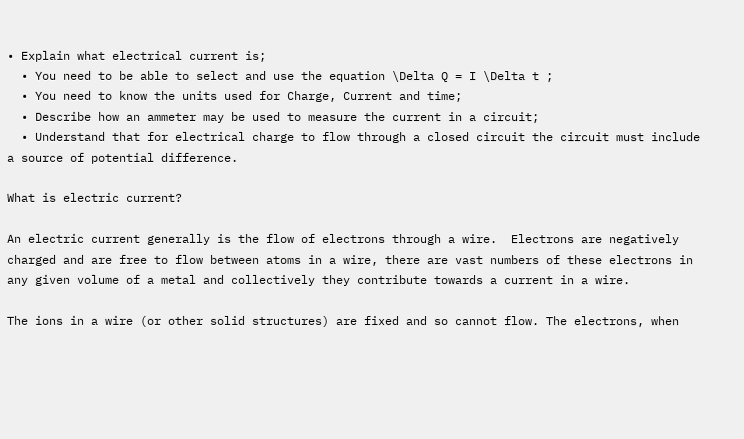• Explain what electrical current is;
  • You need to be able to select and use the equation \Delta Q = I \Delta t ;
  • You need to know the units used for Charge, Current and time;
  • Describe how an ammeter may be used to measure the current in a circuit;
  • Understand that for electrical charge to flow through a closed circuit the circuit must include a source of potential difference.

What is electric current?

An electric current generally is the flow of electrons through a wire.  Electrons are negatively charged and are free to flow between atoms in a wire, there are vast numbers of these electrons in any given volume of a metal and collectively they contribute towards a current in a wire.

The ions in a wire (or other solid structures) are fixed and so cannot flow. The electrons, when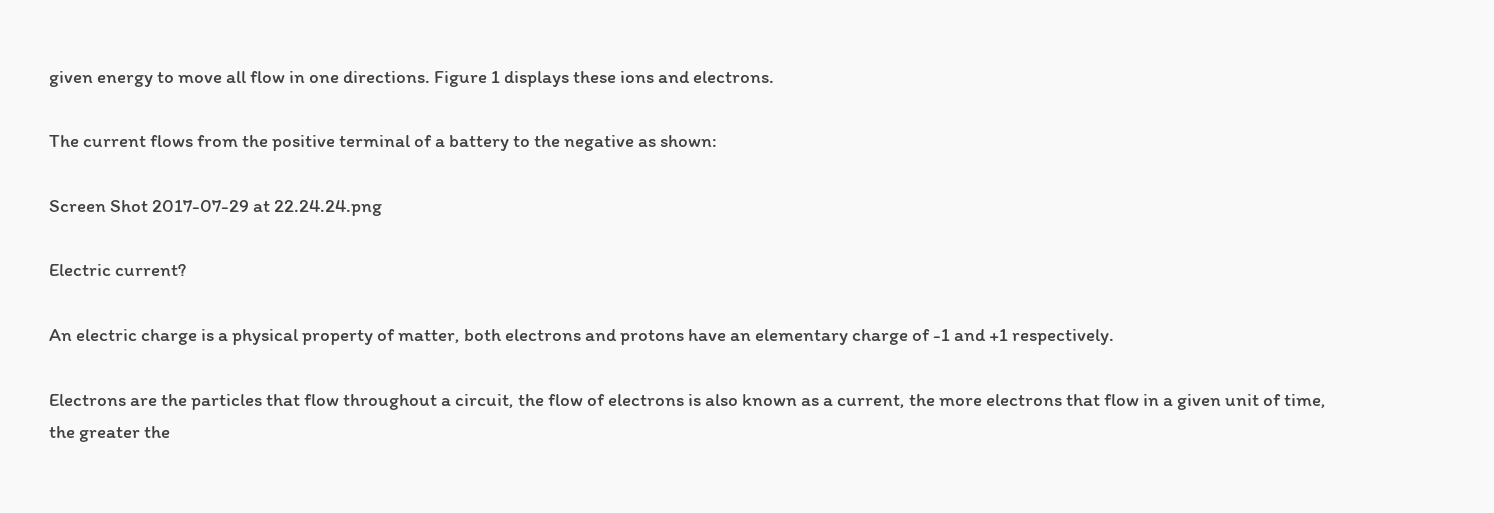given energy to move all flow in one directions. Figure 1 displays these ions and electrons.

The current flows from the positive terminal of a battery to the negative as shown:

Screen Shot 2017-07-29 at 22.24.24.png

Electric current?

An electric charge is a physical property of matter, both electrons and protons have an elementary charge of -1 and +1 respectively.

Electrons are the particles that flow throughout a circuit, the flow of electrons is also known as a current, the more electrons that flow in a given unit of time, the greater the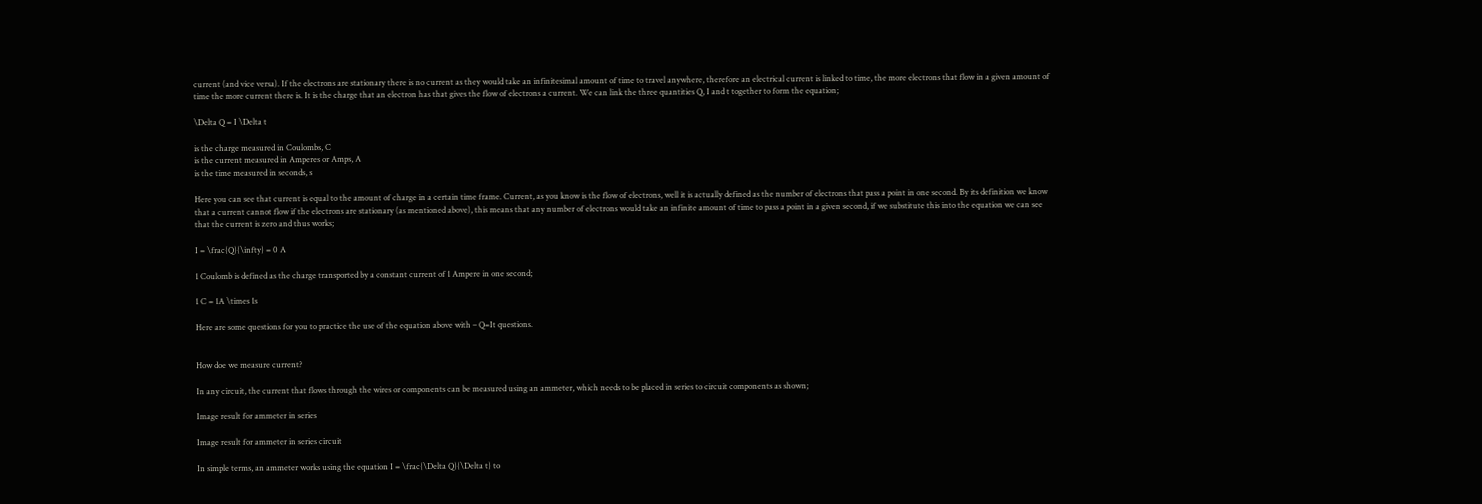current (and vice versa). If the electrons are stationary there is no current as they would take an infinitesimal amount of time to travel anywhere, therefore an electrical current is linked to time, the more electrons that flow in a given amount of time the more current there is. It is the charge that an electron has that gives the flow of electrons a current. We can link the three quantities Q, I and t together to form the equation;

\Delta Q = I \Delta t

is the charge measured in Coulombs, C
is the current measured in Amperes or Amps, A
is the time measured in seconds, s

Here you can see that current is equal to the amount of charge in a certain time frame. Current, as you know is the flow of electrons, well it is actually defined as the number of electrons that pass a point in one second. By its definition we know that a current cannot flow if the electrons are stationary (as mentioned above), this means that any number of electrons would take an infinite amount of time to pass a point in a given second, if we substitute this into the equation we can see that the current is zero and thus works;

I = \frac{Q}{\infty} = 0 A

1 Coulomb is defined as the charge transported by a constant current of 1 Ampere in one second;

1 C = 1A \times 1s

Here are some questions for you to practice the use of the equation above with – Q=It questions.


How doe we measure current?

In any circuit, the current that flows through the wires or components can be measured using an ammeter, which needs to be placed in series to circuit components as shown;

Image result for ammeter in series

Image result for ammeter in series circuit

In simple terms, an ammeter works using the equation I = \frac{\Delta Q}{\Delta t} to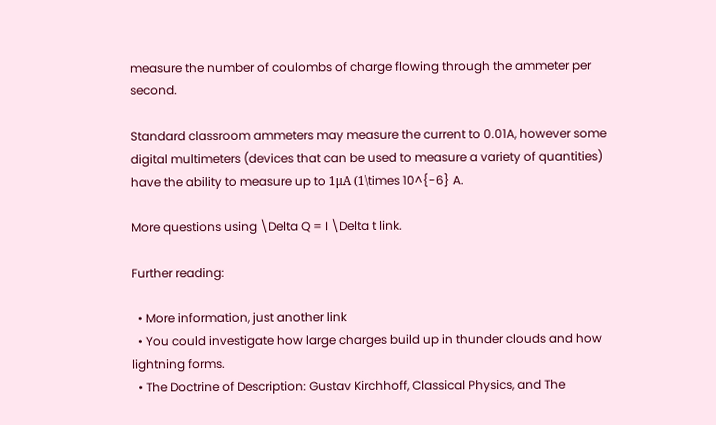measure the number of coulombs of charge flowing through the ammeter per second.

Standard classroom ammeters may measure the current to 0.01A, however some digital multimeters (devices that can be used to measure a variety of quantities)  have the ability to measure up to 1μA (1\times 10^{-6} A.

More questions using \Delta Q = I \Delta t link.

Further reading:

  • More information, just another link
  • You could investigate how large charges build up in thunder clouds and how lightning forms.
  • The Doctrine of Description: Gustav Kirchhoff, Classical Physics, and The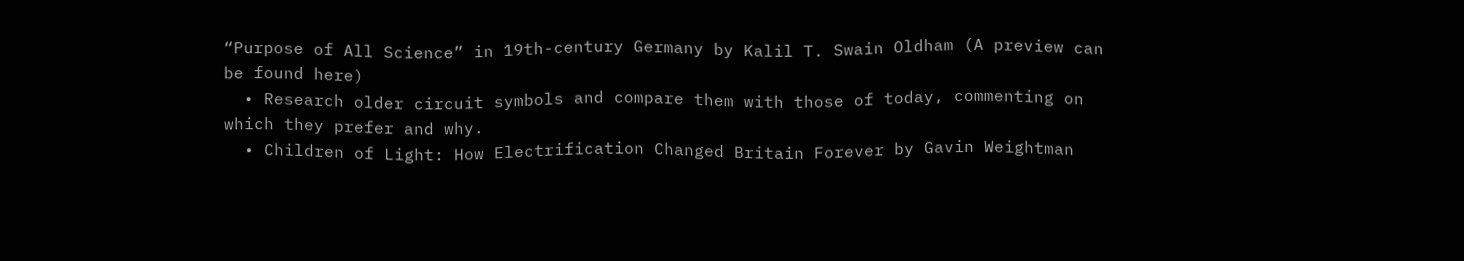“Purpose of All Science” in 19th-century Germany by Kalil T. Swain Oldham (A preview can be found here)
  • Research older circuit symbols and compare them with those of today, commenting on which they prefer and why.
  • Children of Light: How Electrification Changed Britain Forever by Gavin Weightman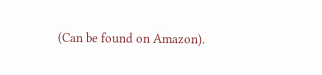(Can be found on Amazon).